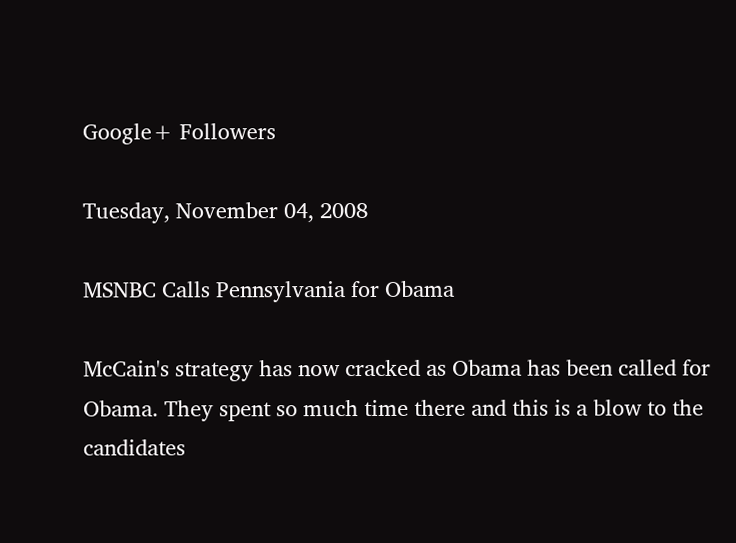Google+ Followers

Tuesday, November 04, 2008

MSNBC Calls Pennsylvania for Obama

McCain's strategy has now cracked as Obama has been called for Obama. They spent so much time there and this is a blow to the candidates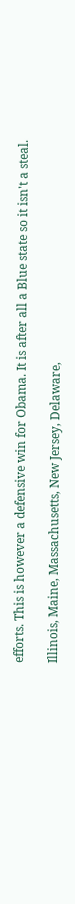efforts. This is however a defensive win for Obama. It is after all a Blue state so it isn't a steal.

Illinois, Maine, Massachusetts, New Jersey, Delaware,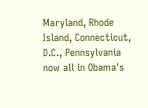Maryland, Rhode Island, Connecticut, D.C., Pennsylvania now all in Obama's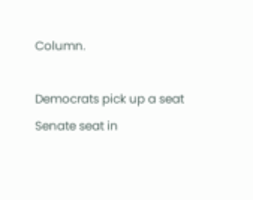Column.

Democrats pick up a seat Senate seat in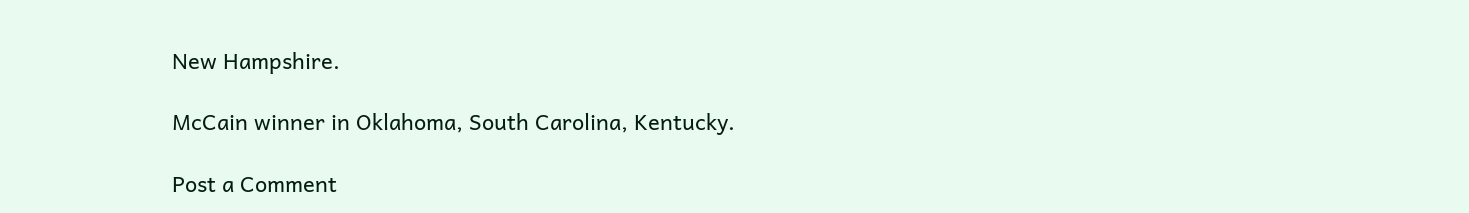New Hampshire.

McCain winner in Oklahoma, South Carolina, Kentucky.

Post a Comment